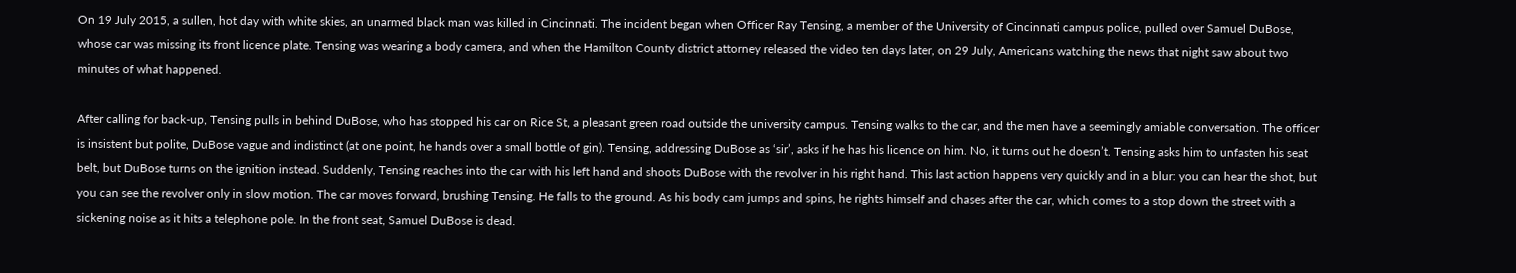On 19 July 2015, a sullen, hot day with white skies, an unarmed black man was killed in Cincinnati. The incident began when Officer Ray Tensing, a member of the University of Cincinnati campus police, pulled over Samuel DuBose, whose car was missing its front licence plate. Tensing was wearing a body camera, and when the Hamilton County district attorney released the video ten days later, on 29 July, Americans watching the news that night saw about two minutes of what happened.

After calling for back-up, Tensing pulls in behind DuBose, who has stopped his car on Rice St, a pleasant green road outside the university campus. Tensing walks to the car, and the men have a seemingly amiable conversation. The officer is insistent but polite, DuBose vague and indistinct (at one point, he hands over a small bottle of gin). Tensing, addressing DuBose as ‘sir’, asks if he has his licence on him. No, it turns out he doesn’t. Tensing asks him to unfasten his seat belt, but DuBose turns on the ignition instead. Suddenly, Tensing reaches into the car with his left hand and shoots DuBose with the revolver in his right hand. This last action happens very quickly and in a blur: you can hear the shot, but you can see the revolver only in slow motion. The car moves forward, brushing Tensing. He falls to the ground. As his body cam jumps and spins, he rights himself and chases after the car, which comes to a stop down the street with a sickening noise as it hits a telephone pole. In the front seat, Samuel DuBose is dead.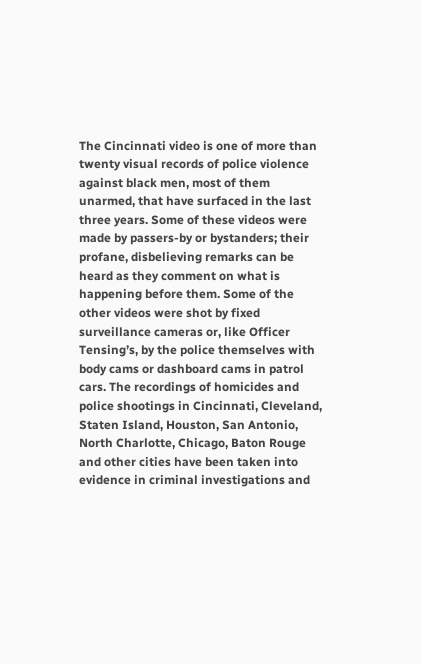The Cincinnati video is one of more than twenty visual records of police violence against black men, most of them unarmed, that have surfaced in the last three years. Some of these videos were made by passers-by or bystanders; their profane, disbelieving remarks can be heard as they comment on what is happening before them. Some of the other videos were shot by fixed surveillance cameras or, like Officer Tensing’s, by the police themselves with body cams or dashboard cams in patrol cars. The recordings of homicides and police shootings in Cincinnati, Cleveland, Staten Island, Houston, San Antonio, North Charlotte, Chicago, Baton Rouge and other cities have been taken into evidence in criminal investigations and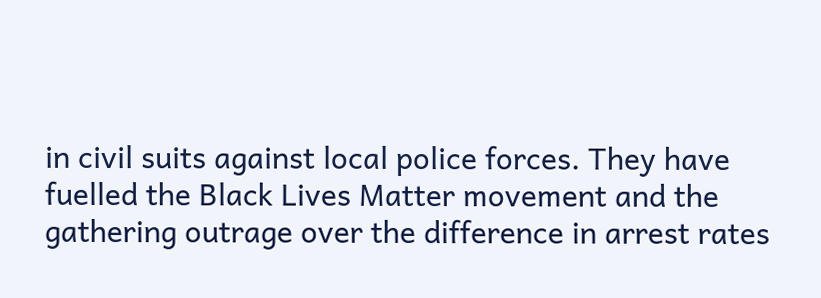in civil suits against local police forces. They have fuelled the Black Lives Matter movement and the gathering outrage over the difference in arrest rates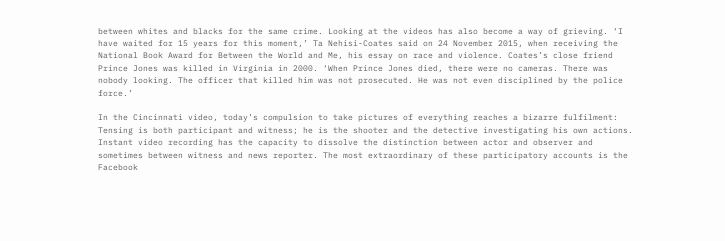between whites and blacks for the same crime. Looking at the videos has also become a way of grieving. ‘I have waited for 15 years for this moment,’ Ta Nehisi-Coates said on 24 November 2015, when receiving the National Book Award for Between the World and Me, his essay on race and violence. Coates’s close friend Prince Jones was killed in Virginia in 2000. ‘When Prince Jones died, there were no cameras. There was nobody looking. The officer that killed him was not prosecuted. He was not even disciplined by the police force.’

In the Cincinnati video, today’s compulsion to take pictures of everything reaches a bizarre fulfilment: Tensing is both participant and witness; he is the shooter and the detective investigating his own actions. Instant video recording has the capacity to dissolve the distinction between actor and observer and sometimes between witness and news reporter. The most extraordinary of these participatory accounts is the Facebook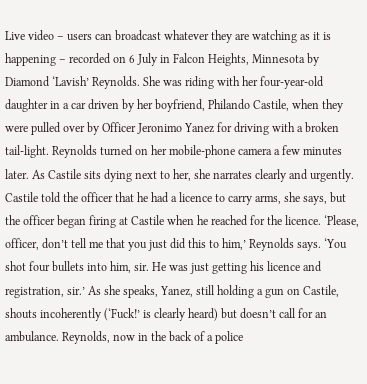Live video – users can broadcast whatever they are watching as it is happening – recorded on 6 July in Falcon Heights, Minnesota by Diamond ‘Lavish’ Reynolds. She was riding with her four-year-old daughter in a car driven by her boyfriend, Philando Castile, when they were pulled over by Officer Jeronimo Yanez for driving with a broken tail-light. Reynolds turned on her mobile-phone camera a few minutes later. As Castile sits dying next to her, she narrates clearly and urgently. Castile told the officer that he had a licence to carry arms, she says, but the officer began firing at Castile when he reached for the licence. ‘Please, officer, don’t tell me that you just did this to him,’ Reynolds says. ‘You shot four bullets into him, sir. He was just getting his licence and registration, sir.’ As she speaks, Yanez, still holding a gun on Castile, shouts incoherently (‘Fuck!’ is clearly heard) but doesn’t call for an ambulance. Reynolds, now in the back of a police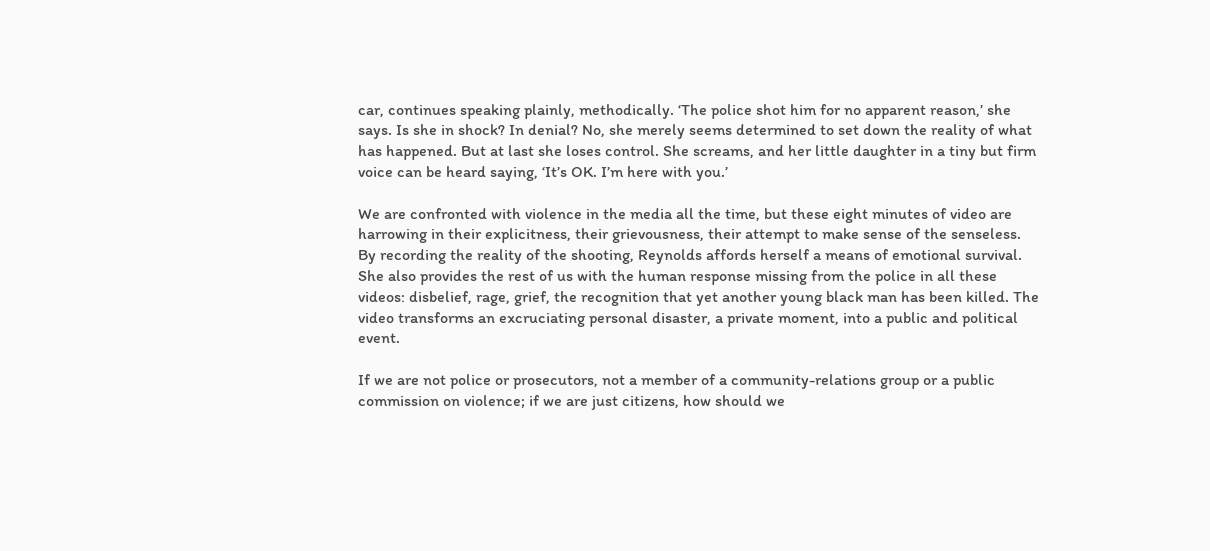car, continues speaking plainly, methodically. ‘The police shot him for no apparent reason,’ she says. Is she in shock? In denial? No, she merely seems determined to set down the reality of what has happened. But at last she loses control. She screams, and her little daughter in a tiny but firm voice can be heard saying, ‘It’s OK. I’m here with you.’

We are confronted with violence in the media all the time, but these eight minutes of video are harrowing in their explicitness, their grievousness, their attempt to make sense of the senseless. By recording the reality of the shooting, Reynolds affords herself a means of emotional survival. She also provides the rest of us with the human response missing from the police in all these videos: disbelief, rage, grief, the recognition that yet another young black man has been killed. The video transforms an excruciating personal disaster, a private moment, into a public and political event.

If we are not police or prosecutors, not a member of a community-relations group or a public commission on violence; if we are just citizens, how should we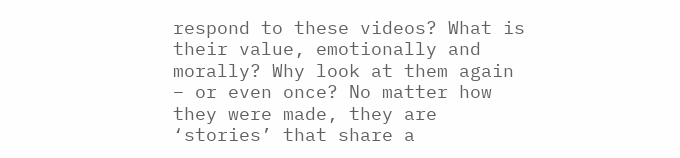respond to these videos? What is their value, emotionally and morally? Why look at them again – or even once? No matter how they were made, they are ‘stories’ that share a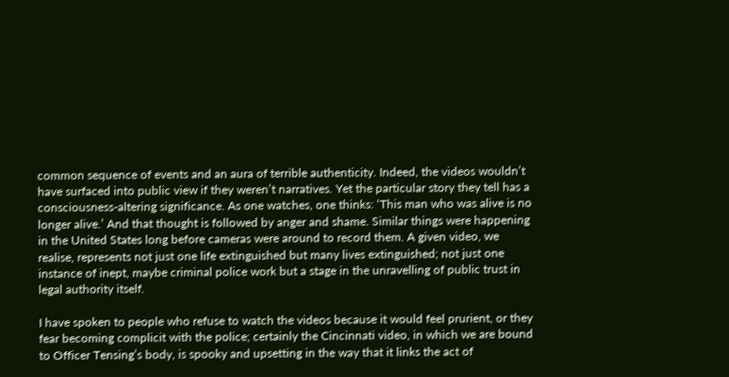common sequence of events and an aura of terrible authenticity. Indeed, the videos wouldn’t have surfaced into public view if they weren’t narratives. Yet the particular story they tell has a consciousness-altering significance. As one watches, one thinks: ‘This man who was alive is no longer alive.’ And that thought is followed by anger and shame. Similar things were happening in the United States long before cameras were around to record them. A given video, we realise, represents not just one life extinguished but many lives extinguished; not just one instance of inept, maybe criminal police work but a stage in the unravelling of public trust in legal authority itself.

I have spoken to people who refuse to watch the videos because it would feel prurient, or they fear becoming complicit with the police; certainly the Cincinnati video, in which we are bound to Officer Tensing’s body, is spooky and upsetting in the way that it links the act of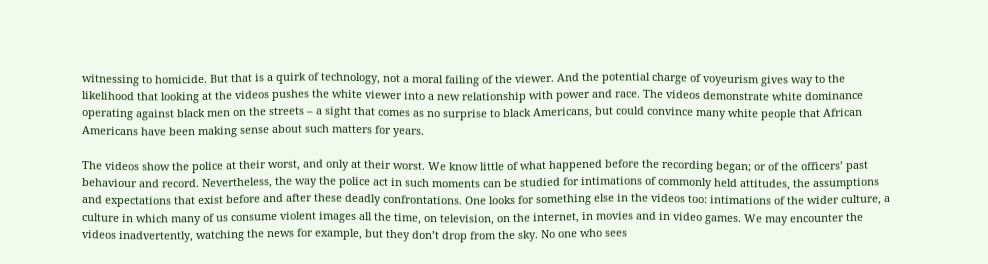witnessing to homicide. But that is a quirk of technology, not a moral failing of the viewer. And the potential charge of voyeurism gives way to the likelihood that looking at the videos pushes the white viewer into a new relationship with power and race. The videos demonstrate white dominance operating against black men on the streets – a sight that comes as no surprise to black Americans, but could convince many white people that African Americans have been making sense about such matters for years.

The videos show the police at their worst, and only at their worst. We know little of what happened before the recording began; or of the officers’ past behaviour and record. Nevertheless, the way the police act in such moments can be studied for intimations of commonly held attitudes, the assumptions and expectations that exist before and after these deadly confrontations. One looks for something else in the videos too: intimations of the wider culture, a culture in which many of us consume violent images all the time, on television, on the internet, in movies and in video games. We may encounter the videos inadvertently, watching the news for example, but they don’t drop from the sky. No one who sees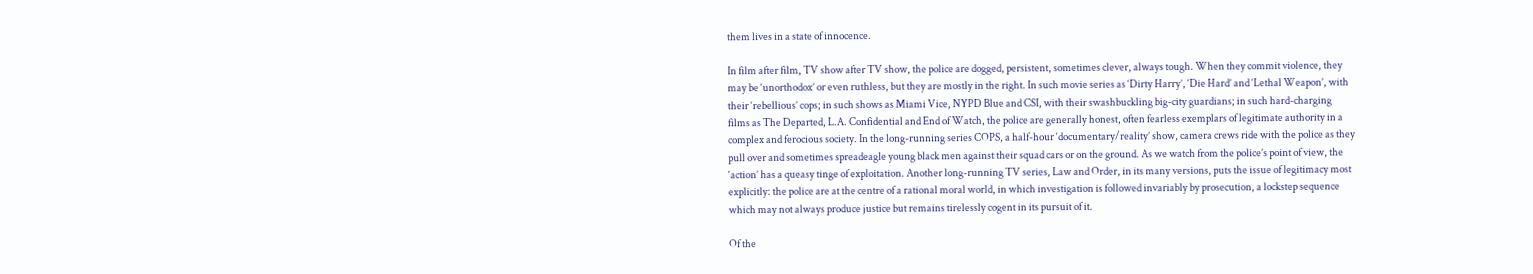them lives in a state of innocence.

In film after film, TV show after TV show, the police are dogged, persistent, sometimes clever, always tough. When they commit violence, they may be ‘unorthodox’ or even ruthless, but they are mostly in the right. In such movie series as ‘Dirty Harry’, ‘Die Hard’ and ‘Lethal Weapon’, with their ‘rebellious’ cops; in such shows as Miami Vice, NYPD Blue and CSI, with their swashbuckling big-city guardians; in such hard-charging films as The Departed, L.A. Confidential and End of Watch, the police are generally honest, often fearless exemplars of legitimate authority in a complex and ferocious society. In the long-running series COPS, a half-hour ‘documentary/reality’ show, camera crews ride with the police as they pull over and sometimes spreadeagle young black men against their squad cars or on the ground. As we watch from the police’s point of view, the ‘action’ has a queasy tinge of exploitation. Another long-running TV series, Law and Order, in its many versions, puts the issue of legitimacy most explicitly: the police are at the centre of a rational moral world, in which investigation is followed invariably by prosecution, a lockstep sequence which may not always produce justice but remains tirelessly cogent in its pursuit of it.

Of the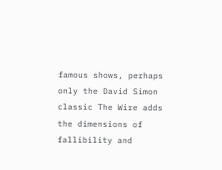famous shows, perhaps only the David Simon classic The Wire adds the dimensions of fallibility and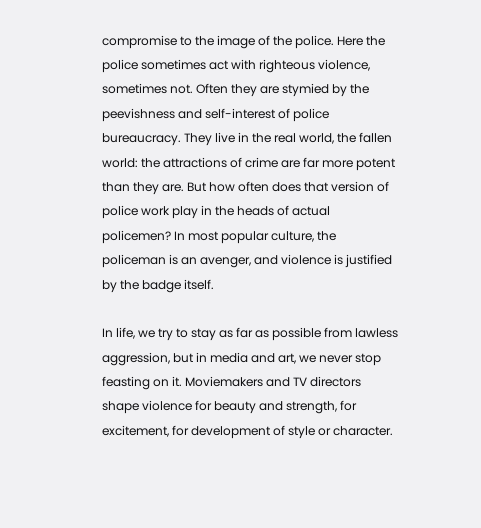compromise to the image of the police. Here the police sometimes act with righteous violence, sometimes not. Often they are stymied by the peevishness and self-interest of police bureaucracy. They live in the real world, the fallen world: the attractions of crime are far more potent than they are. But how often does that version of police work play in the heads of actual policemen? In most popular culture, the policeman is an avenger, and violence is justified by the badge itself.

In life, we try to stay as far as possible from lawless aggression, but in media and art, we never stop feasting on it. Moviemakers and TV directors shape violence for beauty and strength, for excitement, for development of style or character.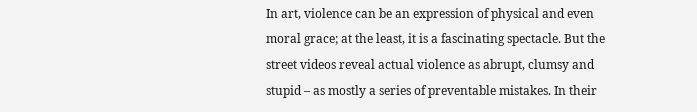In art, violence can be an expression of physical and even moral grace; at the least, it is a fascinating spectacle. But the street videos reveal actual violence as abrupt, clumsy and stupid – as mostly a series of preventable mistakes. In their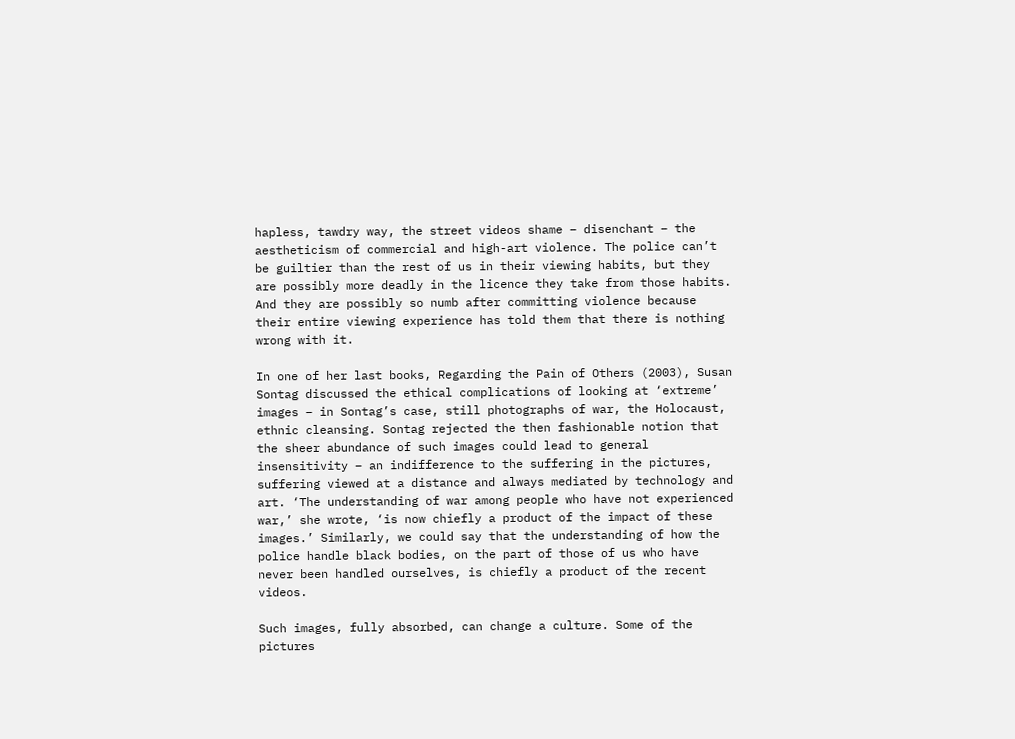hapless, tawdry way, the street videos shame – disenchant – the aestheticism of commercial and high-art violence. The police can’t be guiltier than the rest of us in their viewing habits, but they are possibly more deadly in the licence they take from those habits. And they are possibly so numb after committing violence because their entire viewing experience has told them that there is nothing wrong with it.

In one of her last books, Regarding the Pain of Others (2003), Susan Sontag discussed the ethical complications of looking at ‘extreme’ images – in Sontag’s case, still photographs of war, the Holocaust, ethnic cleansing. Sontag rejected the then fashionable notion that the sheer abundance of such images could lead to general insensitivity – an indifference to the suffering in the pictures, suffering viewed at a distance and always mediated by technology and art. ‘The understanding of war among people who have not experienced war,’ she wrote, ‘is now chiefly a product of the impact of these images.’ Similarly, we could say that the understanding of how the police handle black bodies, on the part of those of us who have never been handled ourselves, is chiefly a product of the recent videos.

Such images, fully absorbed, can change a culture. Some of the pictures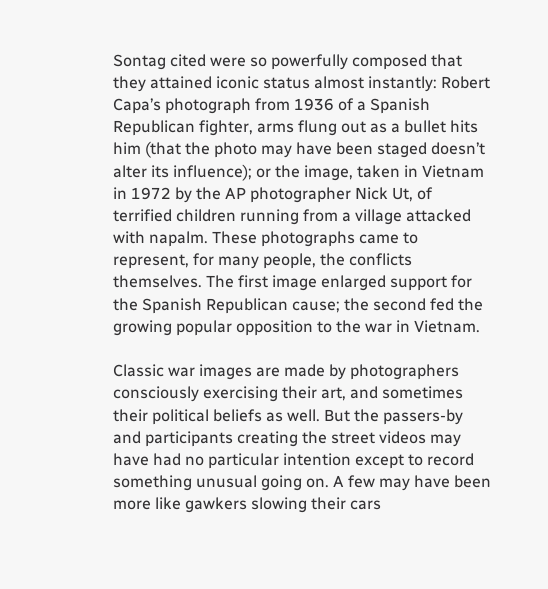Sontag cited were so powerfully composed that they attained iconic status almost instantly: Robert Capa’s photograph from 1936 of a Spanish Republican fighter, arms flung out as a bullet hits him (that the photo may have been staged doesn’t alter its influence); or the image, taken in Vietnam in 1972 by the AP photographer Nick Ut, of terrified children running from a village attacked with napalm. These photographs came to represent, for many people, the conflicts themselves. The first image enlarged support for the Spanish Republican cause; the second fed the growing popular opposition to the war in Vietnam.

Classic war images are made by photographers consciously exercising their art, and sometimes their political beliefs as well. But the passers-by and participants creating the street videos may have had no particular intention except to record something unusual going on. A few may have been more like gawkers slowing their cars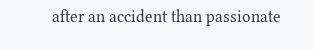after an accident than passionate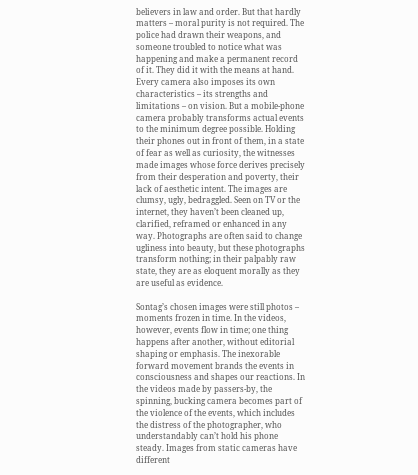believers in law and order. But that hardly matters – moral purity is not required. The police had drawn their weapons, and someone troubled to notice what was happening and make a permanent record of it. They did it with the means at hand. Every camera also imposes its own characteristics – its strengths and limitations – on vision. But a mobile-phone camera probably transforms actual events to the minimum degree possible. Holding their phones out in front of them, in a state of fear as well as curiosity, the witnesses made images whose force derives precisely from their desperation and poverty, their lack of aesthetic intent. The images are clumsy, ugly, bedraggled. Seen on TV or the internet, they haven’t been cleaned up, clarified, reframed or enhanced in any way. Photographs are often said to change ugliness into beauty, but these photographs transform nothing; in their palpably raw state, they are as eloquent morally as they are useful as evidence.

Sontag’s chosen images were still photos – moments frozen in time. In the videos, however, events flow in time; one thing happens after another, without editorial shaping or emphasis. The inexorable forward movement brands the events in consciousness and shapes our reactions. In the videos made by passers-by, the spinning, bucking camera becomes part of the violence of the events, which includes the distress of the photographer, who understandably can’t hold his phone steady. Images from static cameras have different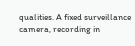qualities. A fixed surveillance camera, recording in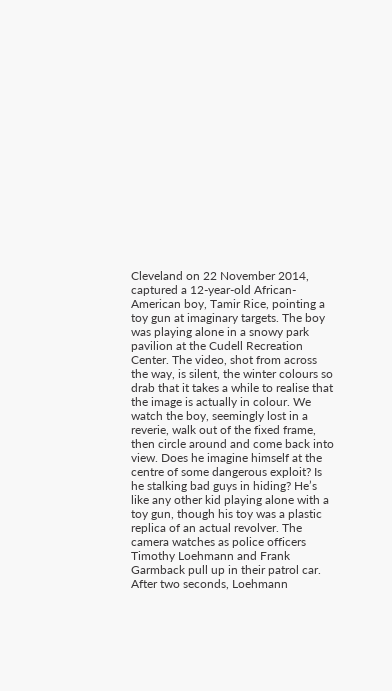Cleveland on 22 November 2014, captured a 12-year-old African-American boy, Tamir Rice, pointing a toy gun at imaginary targets. The boy was playing alone in a snowy park pavilion at the Cudell Recreation Center. The video, shot from across the way, is silent, the winter colours so drab that it takes a while to realise that the image is actually in colour. We watch the boy, seemingly lost in a reverie, walk out of the fixed frame, then circle around and come back into view. Does he imagine himself at the centre of some dangerous exploit? Is he stalking bad guys in hiding? He’s like any other kid playing alone with a toy gun, though his toy was a plastic replica of an actual revolver. The camera watches as police officers Timothy Loehmann and Frank Garmback pull up in their patrol car. After two seconds, Loehmann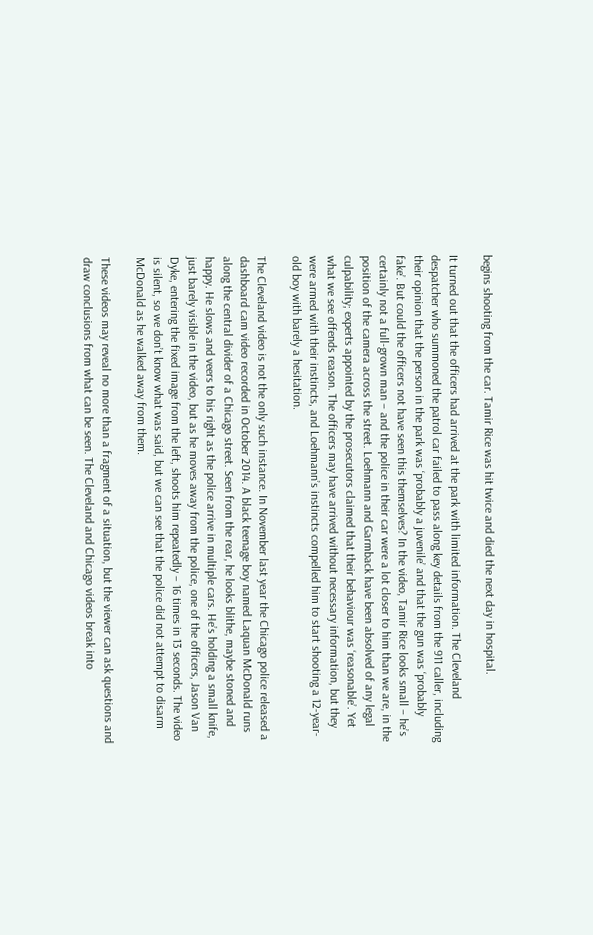begins shooting from the car. Tamir Rice was hit twice and died the next day in hospital.

It turned out that the officers had arrived at the park with limited information. The Cleveland despatcher who summoned the patrol car failed to pass along key details from the 911 caller, including their opinion that the person in the park was ‘probably a juvenile’ and that the gun was ‘probably fake’. But could the officers not have seen this themselves? In the video, Tamir Rice looks small – he’s certainly not a full-grown man – and the police in their car were a lot closer to him than we are, in the position of the camera across the street. Loehmann and Garmback have been absolved of any legal culpability; experts appointed by the prosecutors claimed that their behaviour was ‘reasonable’. Yet what we see offends reason. The officers may have arrived without necessary information, but they were armed with their instincts, and Loehmann’s instincts compelled him to start shooting a 12-year-old boy with barely a hesitation.

The Cleveland video is not the only such instance. In November last year the Chicago police released a dashboard cam video recorded in October 2014. A black teenage boy named Laquan McDonald runs along the central divider of a Chicago street. Seen from the rear, he looks blithe, maybe stoned and happy. He slows and veers to his right as the police arrive in multiple cars. He’s holding a small knife, just barely visible in the video, but as he moves away from the police, one of the officers, Jason Van Dyke, entering the fixed image from the left, shoots him repeatedly – 16 times in 13 seconds. The video is silent, so we don’t know what was said, but we can see that the police did not attempt to disarm McDonald as he walked away from them.

These videos may reveal no more than a fragment of a situation, but the viewer can ask questions and draw conclusions from what can be seen. The Cleveland and Chicago videos break into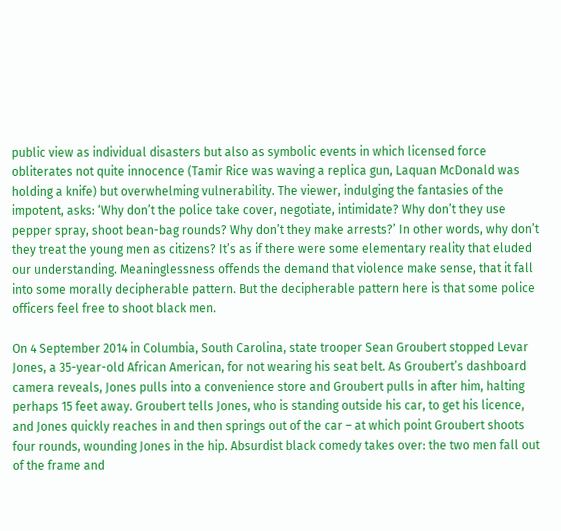public view as individual disasters but also as symbolic events in which licensed force obliterates not quite innocence (Tamir Rice was waving a replica gun, Laquan McDonald was holding a knife) but overwhelming vulnerability. The viewer, indulging the fantasies of the impotent, asks: ‘Why don’t the police take cover, negotiate, intimidate? Why don’t they use pepper spray, shoot bean-bag rounds? Why don’t they make arrests?’ In other words, why don’t they treat the young men as citizens? It’s as if there were some elementary reality that eluded our understanding. Meaninglessness offends the demand that violence make sense, that it fall into some morally decipherable pattern. But the decipherable pattern here is that some police officers feel free to shoot black men.

On 4 September 2014 in Columbia, South Carolina, state trooper Sean Groubert stopped Levar Jones, a 35-year-old African American, for not wearing his seat belt. As Groubert’s dashboard camera reveals, Jones pulls into a convenience store and Groubert pulls in after him, halting perhaps 15 feet away. Groubert tells Jones, who is standing outside his car, to get his licence, and Jones quickly reaches in and then springs out of the car – at which point Groubert shoots four rounds, wounding Jones in the hip. Absurdist black comedy takes over: the two men fall out of the frame and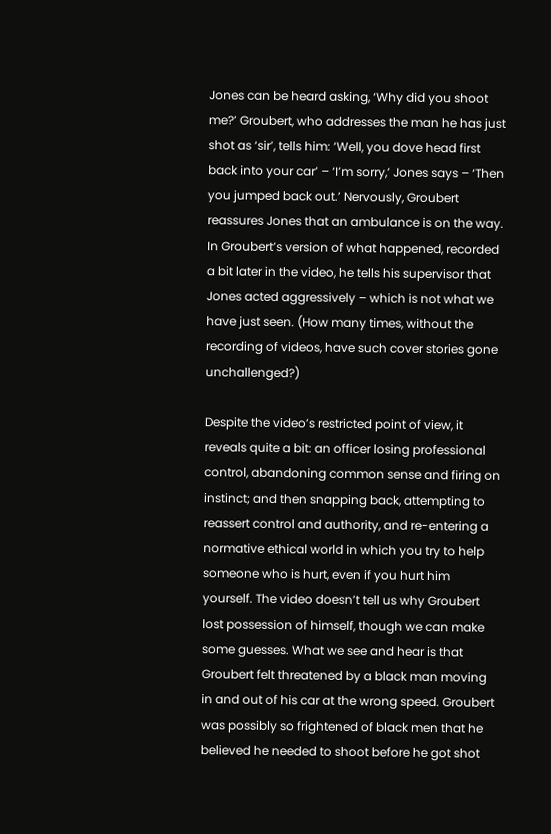Jones can be heard asking, ‘Why did you shoot me?’ Groubert, who addresses the man he has just shot as ‘sir’, tells him: ‘Well, you dove head first back into your car’ – ‘I’m sorry,’ Jones says – ‘Then you jumped back out.’ Nervously, Groubert reassures Jones that an ambulance is on the way. In Groubert’s version of what happened, recorded a bit later in the video, he tells his supervisor that Jones acted aggressively – which is not what we have just seen. (How many times, without the recording of videos, have such cover stories gone unchallenged?)

Despite the video’s restricted point of view, it reveals quite a bit: an officer losing professional control, abandoning common sense and firing on instinct; and then snapping back, attempting to reassert control and authority, and re-entering a normative ethical world in which you try to help someone who is hurt, even if you hurt him yourself. The video doesn’t tell us why Groubert lost possession of himself, though we can make some guesses. What we see and hear is that Groubert felt threatened by a black man moving in and out of his car at the wrong speed. Groubert was possibly so frightened of black men that he believed he needed to shoot before he got shot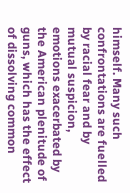himself. Many such confrontations are fuelled by racial fear and by mutual suspicion, emotions exacerbated by the American plenitude of guns, which has the effect of dissolving common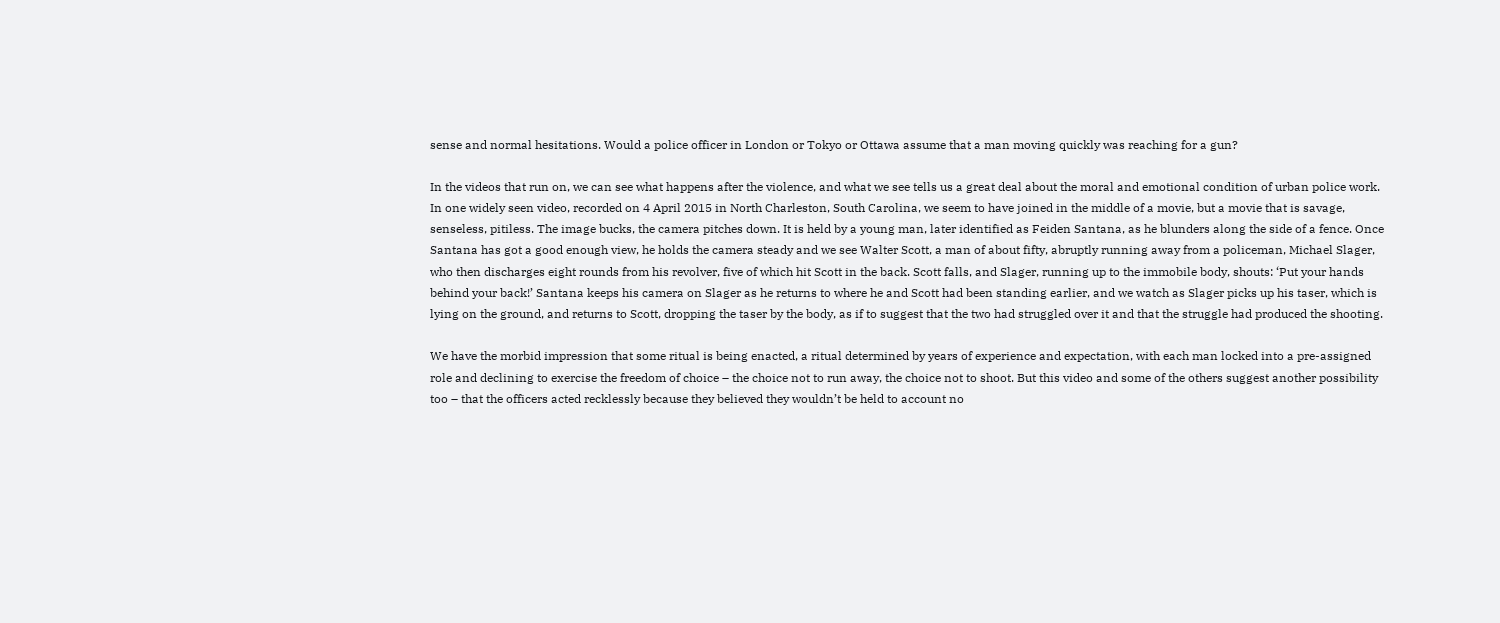sense and normal hesitations. Would a police officer in London or Tokyo or Ottawa assume that a man moving quickly was reaching for a gun?

In the videos that run on, we can see what happens after the violence, and what we see tells us a great deal about the moral and emotional condition of urban police work. In one widely seen video, recorded on 4 April 2015 in North Charleston, South Carolina, we seem to have joined in the middle of a movie, but a movie that is savage, senseless, pitiless. The image bucks, the camera pitches down. It is held by a young man, later identified as Feiden Santana, as he blunders along the side of a fence. Once Santana has got a good enough view, he holds the camera steady and we see Walter Scott, a man of about fifty, abruptly running away from a policeman, Michael Slager, who then discharges eight rounds from his revolver, five of which hit Scott in the back. Scott falls, and Slager, running up to the immobile body, shouts: ‘Put your hands behind your back!’ Santana keeps his camera on Slager as he returns to where he and Scott had been standing earlier, and we watch as Slager picks up his taser, which is lying on the ground, and returns to Scott, dropping the taser by the body, as if to suggest that the two had struggled over it and that the struggle had produced the shooting.

We have the morbid impression that some ritual is being enacted, a ritual determined by years of experience and expectation, with each man locked into a pre-assigned role and declining to exercise the freedom of choice – the choice not to run away, the choice not to shoot. But this video and some of the others suggest another possibility too – that the officers acted recklessly because they believed they wouldn’t be held to account no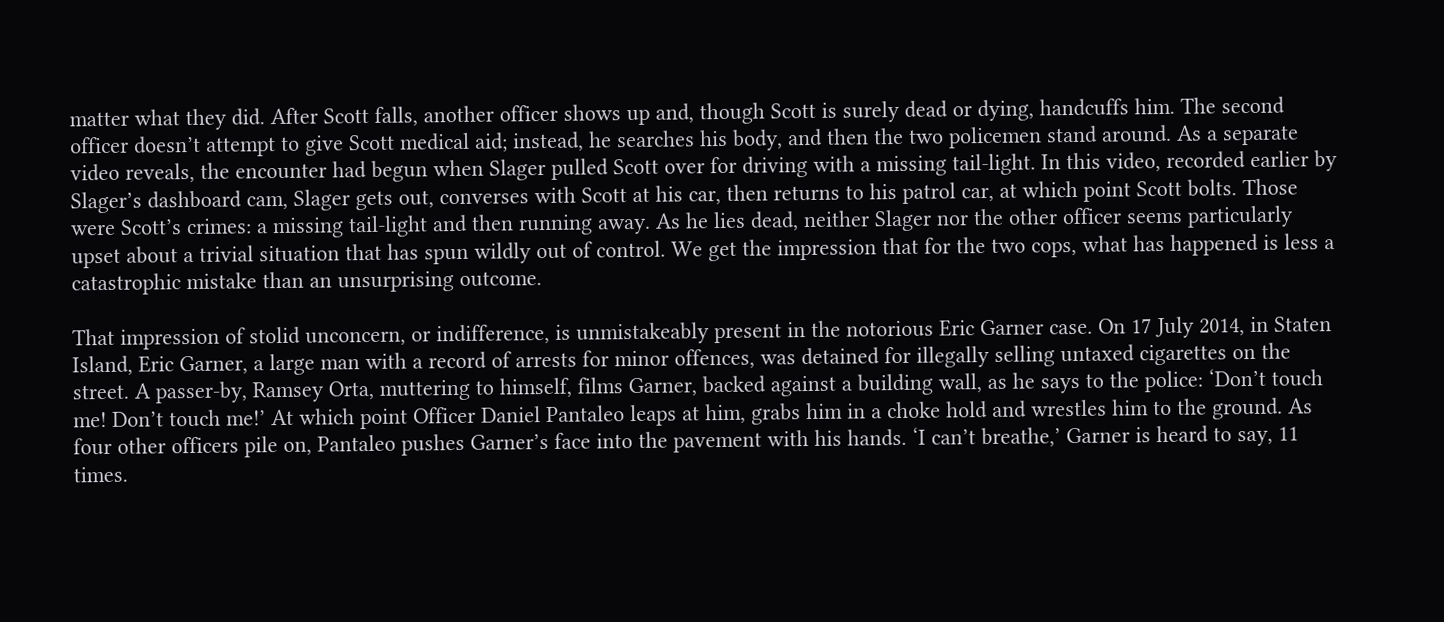matter what they did. After Scott falls, another officer shows up and, though Scott is surely dead or dying, handcuffs him. The second officer doesn’t attempt to give Scott medical aid; instead, he searches his body, and then the two policemen stand around. As a separate video reveals, the encounter had begun when Slager pulled Scott over for driving with a missing tail-light. In this video, recorded earlier by Slager’s dashboard cam, Slager gets out, converses with Scott at his car, then returns to his patrol car, at which point Scott bolts. Those were Scott’s crimes: a missing tail-light and then running away. As he lies dead, neither Slager nor the other officer seems particularly upset about a trivial situation that has spun wildly out of control. We get the impression that for the two cops, what has happened is less a catastrophic mistake than an unsurprising outcome.

That impression of stolid unconcern, or indifference, is unmistakeably present in the notorious Eric Garner case. On 17 July 2014, in Staten Island, Eric Garner, a large man with a record of arrests for minor offences, was detained for illegally selling untaxed cigarettes on the street. A passer-by, Ramsey Orta, muttering to himself, films Garner, backed against a building wall, as he says to the police: ‘Don’t touch me! Don’t touch me!’ At which point Officer Daniel Pantaleo leaps at him, grabs him in a choke hold and wrestles him to the ground. As four other officers pile on, Pantaleo pushes Garner’s face into the pavement with his hands. ‘I can’t breathe,’ Garner is heard to say, 11 times.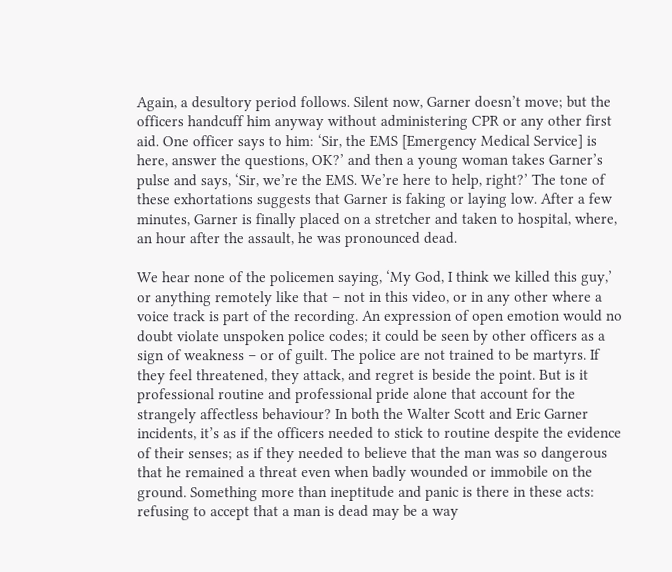Again, a desultory period follows. Silent now, Garner doesn’t move; but the officers handcuff him anyway without administering CPR or any other first aid. One officer says to him: ‘Sir, the EMS [Emergency Medical Service] is here, answer the questions, OK?’ and then a young woman takes Garner’s pulse and says, ‘Sir, we’re the EMS. We’re here to help, right?’ The tone of these exhortations suggests that Garner is faking or laying low. After a few minutes, Garner is finally placed on a stretcher and taken to hospital, where, an hour after the assault, he was pronounced dead.

We hear none of the policemen saying, ‘My God, I think we killed this guy,’ or anything remotely like that – not in this video, or in any other where a voice track is part of the recording. An expression of open emotion would no doubt violate unspoken police codes; it could be seen by other officers as a sign of weakness – or of guilt. The police are not trained to be martyrs. If they feel threatened, they attack, and regret is beside the point. But is it professional routine and professional pride alone that account for the strangely affectless behaviour? In both the Walter Scott and Eric Garner incidents, it’s as if the officers needed to stick to routine despite the evidence of their senses; as if they needed to believe that the man was so dangerous that he remained a threat even when badly wounded or immobile on the ground. Something more than ineptitude and panic is there in these acts: refusing to accept that a man is dead may be a way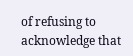of refusing to acknowledge that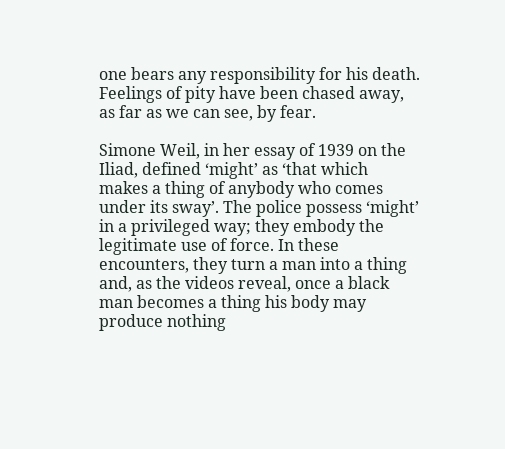one bears any responsibility for his death. Feelings of pity have been chased away, as far as we can see, by fear.

Simone Weil, in her essay of 1939 on the Iliad, defined ‘might’ as ‘that which makes a thing of anybody who comes under its sway’. The police possess ‘might’ in a privileged way; they embody the legitimate use of force. In these encounters, they turn a man into a thing and, as the videos reveal, once a black man becomes a thing his body may produce nothing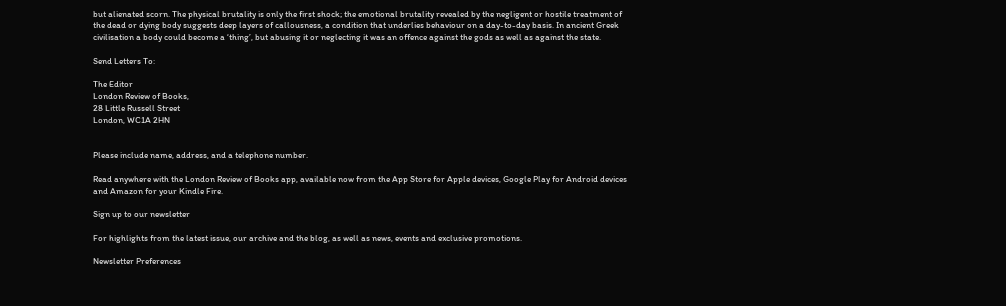but alienated scorn. The physical brutality is only the first shock; the emotional brutality revealed by the negligent or hostile treatment of the dead or dying body suggests deep layers of callousness, a condition that underlies behaviour on a day-to-day basis. In ancient Greek civilisation a body could become a ‘thing’, but abusing it or neglecting it was an offence against the gods as well as against the state.

Send Letters To:

The Editor
London Review of Books,
28 Little Russell Street
London, WC1A 2HN


Please include name, address, and a telephone number.

Read anywhere with the London Review of Books app, available now from the App Store for Apple devices, Google Play for Android devices and Amazon for your Kindle Fire.

Sign up to our newsletter

For highlights from the latest issue, our archive and the blog, as well as news, events and exclusive promotions.

Newsletter Preferences